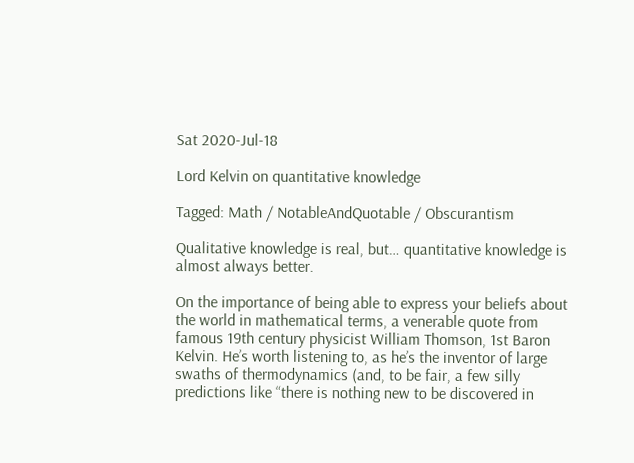Sat 2020-Jul-18

Lord Kelvin on quantitative knowledge

Tagged: Math / NotableAndQuotable / Obscurantism

Qualitative knowledge is real, but… quantitative knowledge is almost always better.

On the importance of being able to express your beliefs about the world in mathematical terms, a venerable quote from famous 19th century physicist William Thomson, 1st Baron Kelvin. He’s worth listening to, as he’s the inventor of large swaths of thermodynamics (and, to be fair, a few silly predictions like “there is nothing new to be discovered in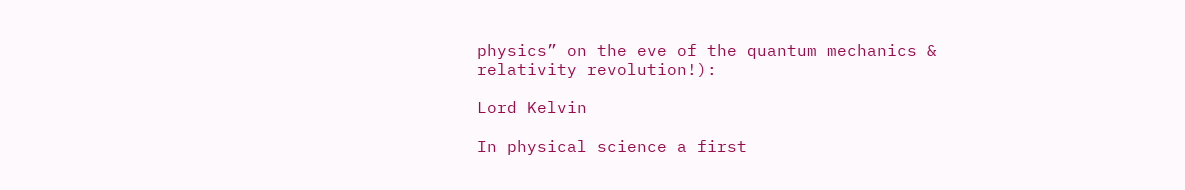physics” on the eve of the quantum mechanics & relativity revolution!):

Lord Kelvin

In physical science a first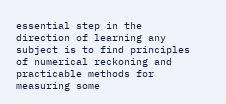essential step in the direction of learning any subject is to find principles of numerical reckoning and practicable methods for measuring some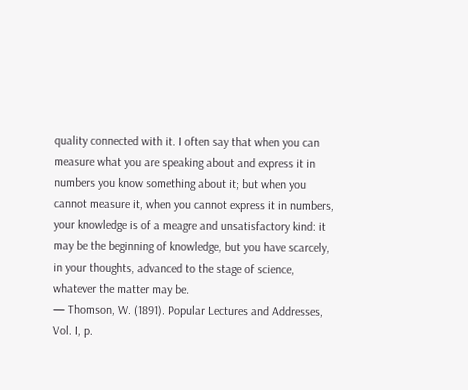quality connected with it. I often say that when you can measure what you are speaking about and express it in numbers you know something about it; but when you cannot measure it, when you cannot express it in numbers, your knowledge is of a meagre and unsatisfactory kind: it may be the beginning of knowledge, but you have scarcely, in your thoughts, advanced to the stage of science, whatever the matter may be.
— Thomson, W. (1891). Popular Lectures and Addresses, Vol. I, p.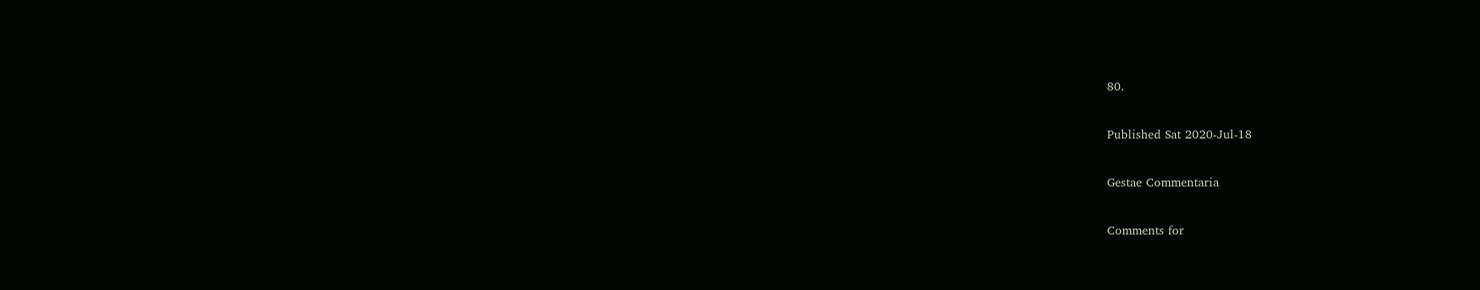80.

Published Sat 2020-Jul-18

Gestae Commentaria

Comments for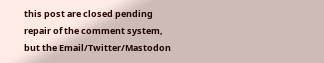this post are closed pending repair of the comment system, but the Email/Twitter/Mastodon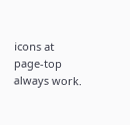icons at page-top always work.